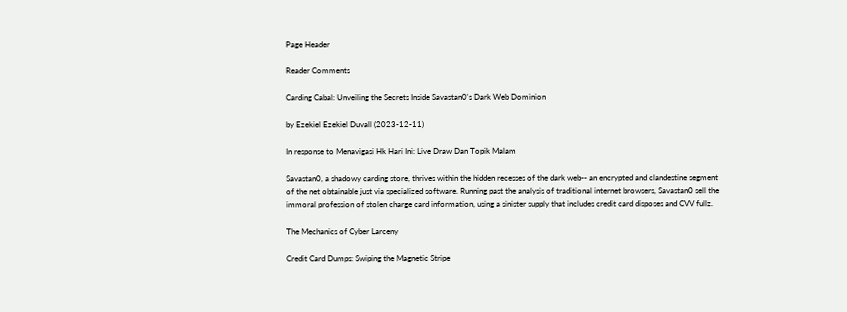Page Header

Reader Comments

Carding Cabal: Unveiling the Secrets Inside Savastan0's Dark Web Dominion

by Ezekiel Ezekiel Duvall (2023-12-11)

In response to Menavigasi Hk Hari Ini: Live Draw Dan Topik Malam

Savastan0, a shadowy carding store, thrives within the hidden recesses of the dark web-- an encrypted and clandestine segment of the net obtainable just via specialized software. Running past the analysis of traditional internet browsers, Savastan0 sell the immoral profession of stolen charge card information, using a sinister supply that includes credit card disposes and CVV fullz.

The Mechanics of Cyber Larceny

Credit Card Dumps: Swiping the Magnetic Stripe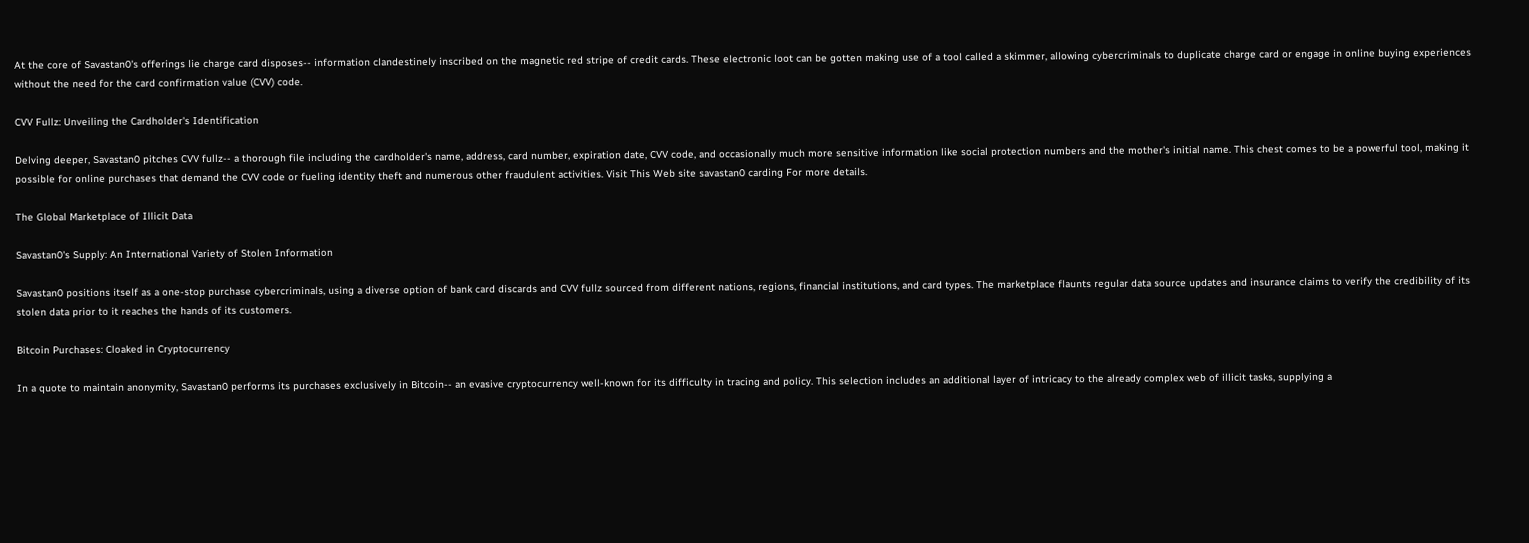At the core of Savastan0's offerings lie charge card disposes-- information clandestinely inscribed on the magnetic red stripe of credit cards. These electronic loot can be gotten making use of a tool called a skimmer, allowing cybercriminals to duplicate charge card or engage in online buying experiences without the need for the card confirmation value (CVV) code.

CVV Fullz: Unveiling the Cardholder's Identification

Delving deeper, Savastan0 pitches CVV fullz-- a thorough file including the cardholder's name, address, card number, expiration date, CVV code, and occasionally much more sensitive information like social protection numbers and the mother's initial name. This chest comes to be a powerful tool, making it possible for online purchases that demand the CVV code or fueling identity theft and numerous other fraudulent activities. Visit This Web site savastan0 carding For more details.

The Global Marketplace of Illicit Data

Savastan0's Supply: An International Variety of Stolen Information

Savastan0 positions itself as a one-stop purchase cybercriminals, using a diverse option of bank card discards and CVV fullz sourced from different nations, regions, financial institutions, and card types. The marketplace flaunts regular data source updates and insurance claims to verify the credibility of its stolen data prior to it reaches the hands of its customers.

Bitcoin Purchases: Cloaked in Cryptocurrency

In a quote to maintain anonymity, Savastan0 performs its purchases exclusively in Bitcoin-- an evasive cryptocurrency well-known for its difficulty in tracing and policy. This selection includes an additional layer of intricacy to the already complex web of illicit tasks, supplying a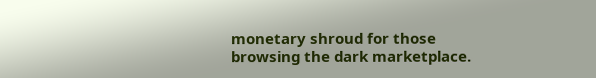monetary shroud for those browsing the dark marketplace.